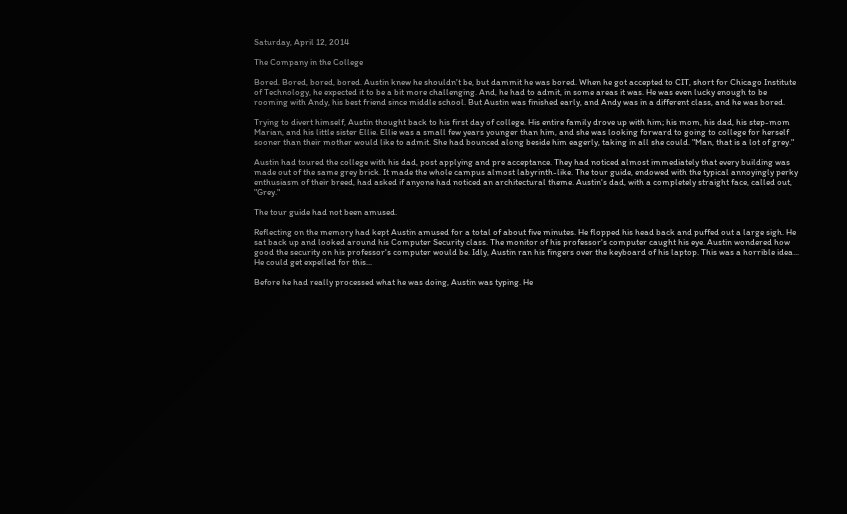Saturday, April 12, 2014

The Company in the College

Bored. Bored, bored, bored. Austin knew he shouldn't be, but dammit he was bored. When he got accepted to CIT, short for Chicago Institute of Technology, he expected it to be a bit more challenging. And, he had to admit, in some areas it was. He was even lucky enough to be rooming with Andy, his best friend since middle school. But Austin was finished early, and Andy was in a different class, and he was bored.

Trying to divert himself, Austin thought back to his first day of college. His entire family drove up with him; his mom, his dad, his step-mom Marian, and his little sister Ellie. Ellie was a small few years younger than him, and she was looking forward to going to college for herself sooner than their mother would like to admit. She had bounced along beside him eagerly, taking in all she could. "Man, that is a lot of grey."

Austin had toured the college with his dad, post applying and pre acceptance. They had noticed almost immediately that every building was made out of the same grey brick. It made the whole campus almost labyrinth-like. The tour guide, endowed with the typical annoyingly perky enthusiasm of their breed, had asked if anyone had noticed an architectural theme. Austin's dad, with a completely straight face, called out, "Grey."

The tour guide had not been amused.

Reflecting on the memory had kept Austin amused for a total of about five minutes. He flopped his head back and puffed out a large sigh. He sat back up and looked around his Computer Security class. The monitor of his professor's computer caught his eye. Austin wondered how good the security on his professor's computer would be. Idly, Austin ran his fingers over the keyboard of his laptop. This was a horrible idea... He could get expelled for this...

Before he had really processed what he was doing, Austin was typing. He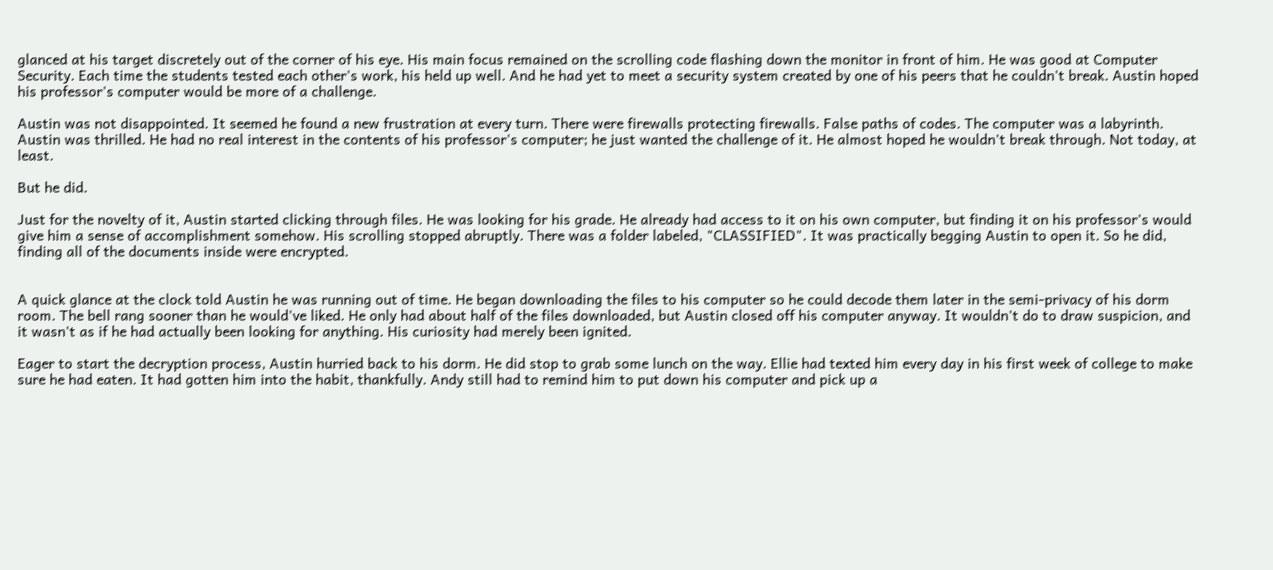glanced at his target discretely out of the corner of his eye. His main focus remained on the scrolling code flashing down the monitor in front of him. He was good at Computer Security. Each time the students tested each other's work, his held up well. And he had yet to meet a security system created by one of his peers that he couldn't break. Austin hoped his professor's computer would be more of a challenge.

Austin was not disappointed. It seemed he found a new frustration at every turn. There were firewalls protecting firewalls. False paths of codes. The computer was a labyrinth. Austin was thrilled. He had no real interest in the contents of his professor's computer; he just wanted the challenge of it. He almost hoped he wouldn't break through. Not today, at least.

But he did.

Just for the novelty of it, Austin started clicking through files. He was looking for his grade. He already had access to it on his own computer, but finding it on his professor's would give him a sense of accomplishment somehow. His scrolling stopped abruptly. There was a folder labeled, "CLASSIFIED". It was practically begging Austin to open it. So he did, finding all of the documents inside were encrypted.


A quick glance at the clock told Austin he was running out of time. He began downloading the files to his computer so he could decode them later in the semi-privacy of his dorm room. The bell rang sooner than he would've liked. He only had about half of the files downloaded, but Austin closed off his computer anyway. It wouldn't do to draw suspicion, and it wasn't as if he had actually been looking for anything. His curiosity had merely been ignited.

Eager to start the decryption process, Austin hurried back to his dorm. He did stop to grab some lunch on the way. Ellie had texted him every day in his first week of college to make sure he had eaten. It had gotten him into the habit, thankfully. Andy still had to remind him to put down his computer and pick up a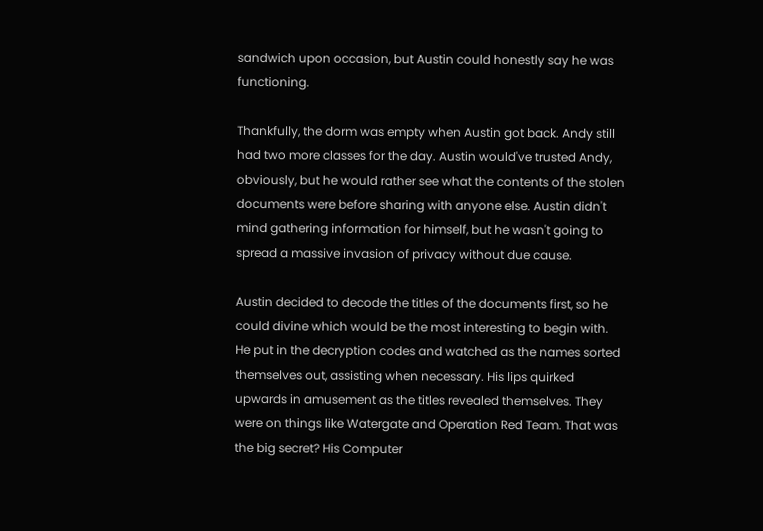sandwich upon occasion, but Austin could honestly say he was functioning.

Thankfully, the dorm was empty when Austin got back. Andy still had two more classes for the day. Austin would've trusted Andy, obviously, but he would rather see what the contents of the stolen documents were before sharing with anyone else. Austin didn't mind gathering information for himself, but he wasn't going to spread a massive invasion of privacy without due cause.

Austin decided to decode the titles of the documents first, so he could divine which would be the most interesting to begin with. He put in the decryption codes and watched as the names sorted themselves out, assisting when necessary. His lips quirked upwards in amusement as the titles revealed themselves. They were on things like Watergate and Operation Red Team. That was the big secret? His Computer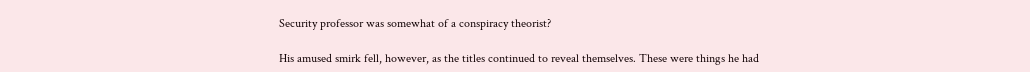Security professor was somewhat of a conspiracy theorist?

His amused smirk fell, however, as the titles continued to reveal themselves. These were things he had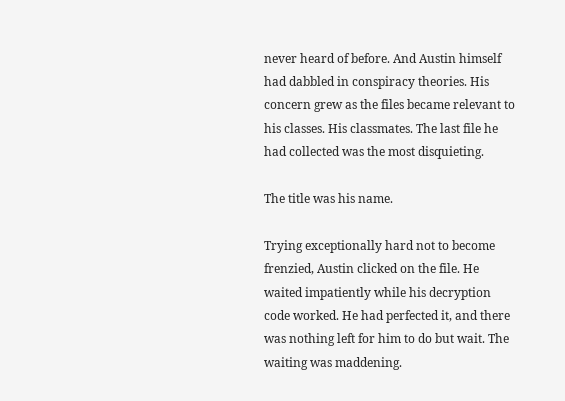never heard of before. And Austin himself had dabbled in conspiracy theories. His concern grew as the files became relevant to his classes. His classmates. The last file he had collected was the most disquieting.

The title was his name.

Trying exceptionally hard not to become frenzied, Austin clicked on the file. He waited impatiently while his decryption code worked. He had perfected it, and there was nothing left for him to do but wait. The waiting was maddening.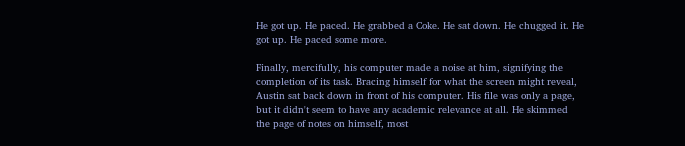He got up. He paced. He grabbed a Coke. He sat down. He chugged it. He got up. He paced some more.

Finally, mercifully, his computer made a noise at him, signifying the completion of its task. Bracing himself for what the screen might reveal, Austin sat back down in front of his computer. His file was only a page, but it didn't seem to have any academic relevance at all. He skimmed the page of notes on himself, most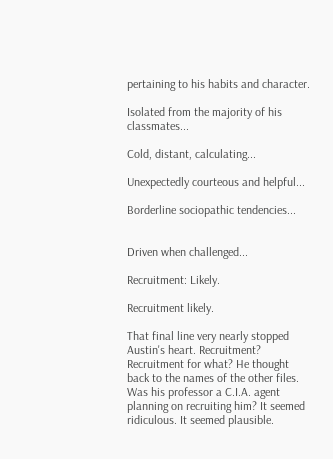pertaining to his habits and character.

Isolated from the majority of his classmates...

Cold, distant, calculating...

Unexpectedly courteous and helpful...

Borderline sociopathic tendencies...


Driven when challenged...

Recruitment: Likely.

Recruitment likely.

That final line very nearly stopped Austin's heart. Recruitment? Recruitment for what? He thought back to the names of the other files. Was his professor a C.I.A. agent planning on recruiting him? It seemed ridiculous. It seemed plausible.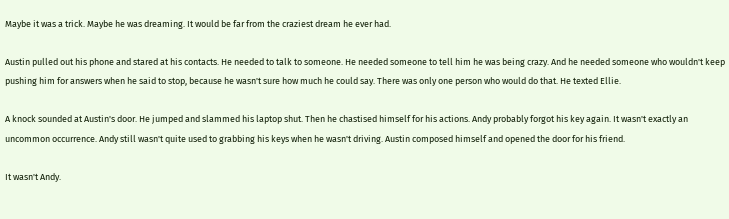Maybe it was a trick. Maybe he was dreaming. It would be far from the craziest dream he ever had.

Austin pulled out his phone and stared at his contacts. He needed to talk to someone. He needed someone to tell him he was being crazy. And he needed someone who wouldn't keep pushing him for answers when he said to stop, because he wasn't sure how much he could say. There was only one person who would do that. He texted Ellie.

A knock sounded at Austin's door. He jumped and slammed his laptop shut. Then he chastised himself for his actions. Andy probably forgot his key again. It wasn't exactly an uncommon occurrence. Andy still wasn't quite used to grabbing his keys when he wasn't driving. Austin composed himself and opened the door for his friend.

It wasn't Andy.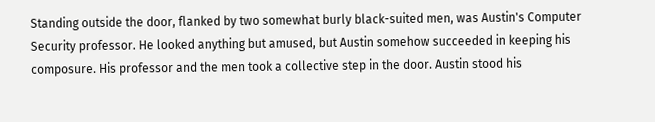Standing outside the door, flanked by two somewhat burly black-suited men, was Austin's Computer Security professor. He looked anything but amused, but Austin somehow succeeded in keeping his composure. His professor and the men took a collective step in the door. Austin stood his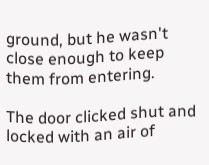ground, but he wasn't close enough to keep them from entering.

The door clicked shut and locked with an air of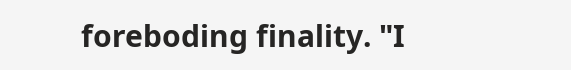foreboding finality. "I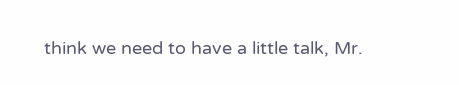think we need to have a little talk, Mr.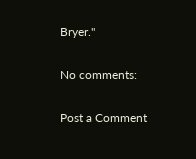Bryer."

No comments:

Post a Comment